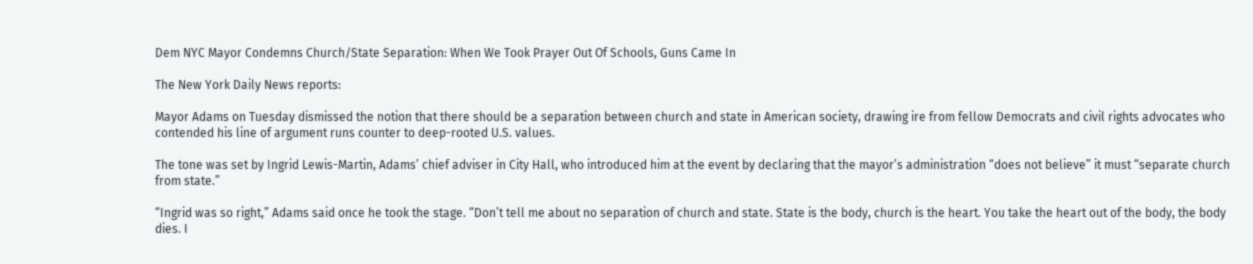Dem NYC Mayor Condemns Church/State Separation: When We Took Prayer Out Of Schools, Guns Came In

The New York Daily News reports:

Mayor Adams on Tuesday dismissed the notion that there should be a separation between church and state in American society, drawing ire from fellow Democrats and civil rights advocates who contended his line of argument runs counter to deep-rooted U.S. values.

The tone was set by Ingrid Lewis-Martin, Adams’ chief adviser in City Hall, who introduced him at the event by declaring that the mayor’s administration “does not believe” it must “separate church from state.”

“Ingrid was so right,” Adams said once he took the stage. “Don’t tell me about no separation of church and state. State is the body, church is the heart. You take the heart out of the body, the body dies. I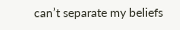can’t separate my beliefs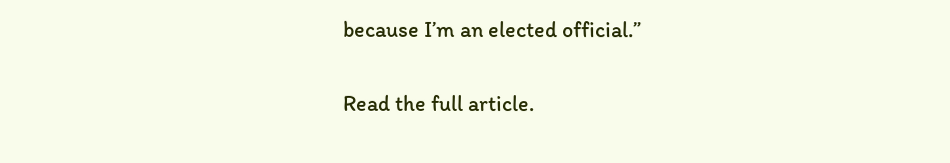because I’m an elected official.”

Read the full article.